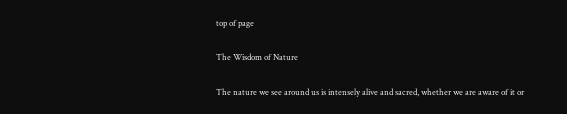top of page

The Wisdom of Nature

The nature we see around us is intensely alive and sacred, whether we are aware of it or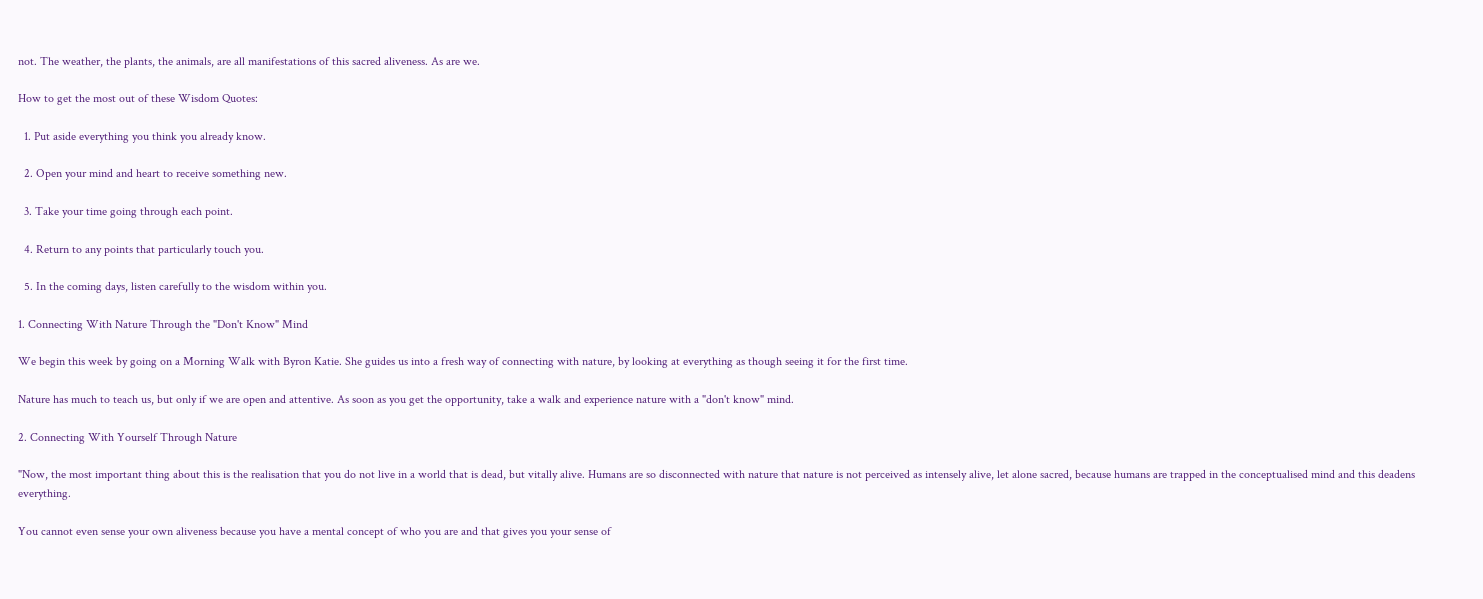not. The weather, the plants, the animals, are all manifestations of this sacred aliveness. As are we.

How to get the most out of these Wisdom Quotes:

  1. Put aside everything you think you already know.

  2. Open your mind and heart to receive something new.

  3. Take your time going through each point.

  4. Return to any points that particularly touch you.

  5. In the coming days, listen carefully to the wisdom within you.

1. Connecting With Nature Through the "Don't Know" Mind

We begin this week by going on a Morning Walk with Byron Katie. She guides us into a fresh way of connecting with nature, by looking at everything as though seeing it for the first time.

Nature has much to teach us, but only if we are open and attentive. As soon as you get the opportunity, take a walk and experience nature with a "don't know" mind.

2. Connecting With Yourself Through Nature

"Now, the most important thing about this is the realisation that you do not live in a world that is dead, but vitally alive. Humans are so disconnected with nature that nature is not perceived as intensely alive, let alone sacred, because humans are trapped in the conceptualised mind and this deadens everything.

You cannot even sense your own aliveness because you have a mental concept of who you are and that gives you your sense of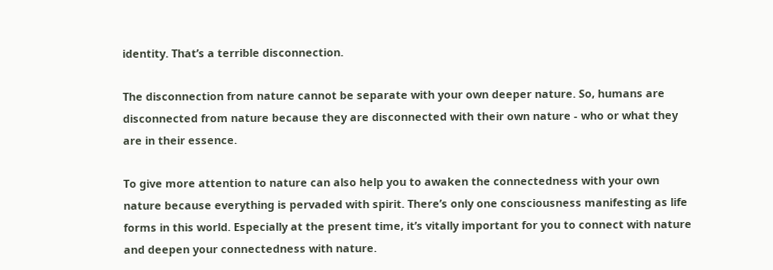identity. That’s a terrible disconnection.

The disconnection from nature cannot be separate with your own deeper nature. So, humans are disconnected from nature because they are disconnected with their own nature - who or what they are in their essence.

To give more attention to nature can also help you to awaken the connectedness with your own nature because everything is pervaded with spirit. There’s only one consciousness manifesting as life forms in this world. Especially at the present time, it’s vitally important for you to connect with nature and deepen your connectedness with nature.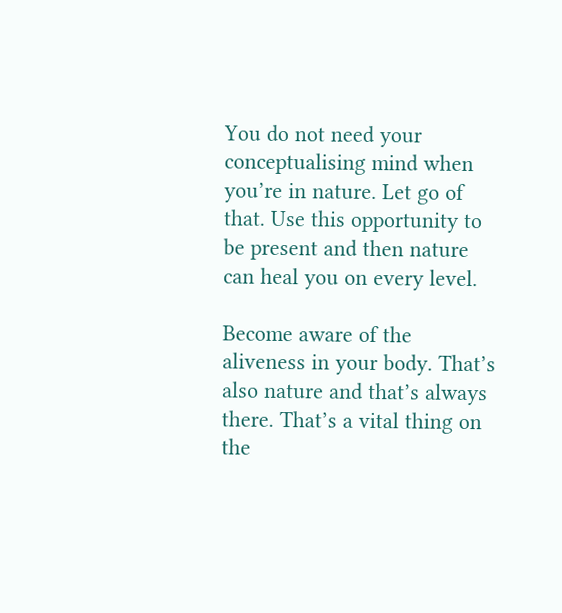You do not need your conceptualising mind when you’re in nature. Let go of that. Use this opportunity to be present and then nature can heal you on every level.

Become aware of the aliveness in your body. That’s also nature and that’s always there. That’s a vital thing on the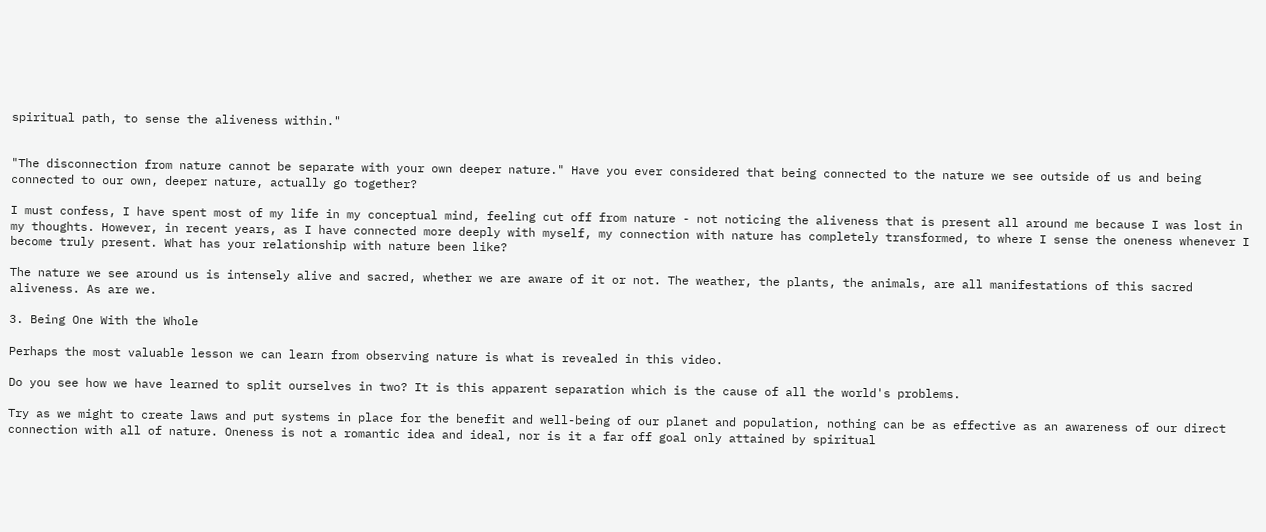spiritual path, to sense the aliveness within."


"The disconnection from nature cannot be separate with your own deeper nature." Have you ever considered that being connected to the nature we see outside of us and being connected to our own, deeper nature, actually go together?

I must confess, I have spent most of my life in my conceptual mind, feeling cut off from nature - not noticing the aliveness that is present all around me because I was lost in my thoughts. However, in recent years, as I have connected more deeply with myself, my connection with nature has completely transformed, to where I sense the oneness whenever I become truly present. What has your relationship with nature been like?

The nature we see around us is intensely alive and sacred, whether we are aware of it or not. The weather, the plants, the animals, are all manifestations of this sacred aliveness. As are we.

3. Being One With the Whole

Perhaps the most valuable lesson we can learn from observing nature is what is revealed in this video.

Do you see how we have learned to split ourselves in two? It is this apparent separation which is the cause of all the world's problems.

Try as we might to create laws and put systems in place for the benefit and well-being of our planet and population, nothing can be as effective as an awareness of our direct connection with all of nature. Oneness is not a romantic idea and ideal, nor is it a far off goal only attained by spiritual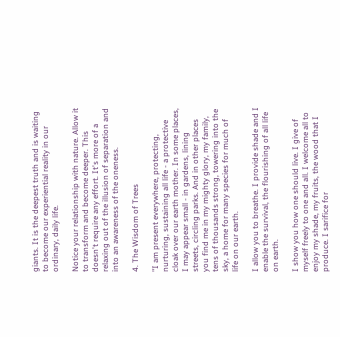giants. It is the deepest truth and is waiting to become our experiential reality in our ordinary, daily life.

Notice your relationship with nature. Allow it to transform and become deeper. This doesn't require any effort. It's more of a relaxing out of the illusion of separation and into an awareness of the oneness.

4. The Wisdom of Trees

"I am present everywhere, protecting, nurturing, sustaining all life - a protective cloak over our earth mother. In some places, I may appear small - in gardens, lining streets, circling parks. And in other places you find me in my mighty glory, my family, tens of thousands strong, towering into the sky, a home for many species for much of life on our earth.

I allow you to breathe. I provide shade and I enable the survival, the flourishing of all life on earth.

I show you how one should live. I give of myself freely to one and all. I welcome all to enjoy my shade, my fruits, the wood that I produce. I sarifice for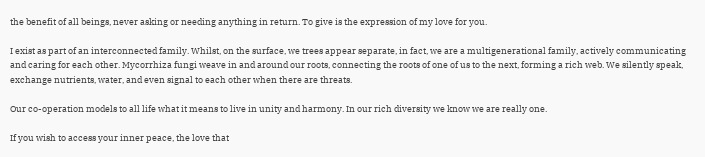the benefit of all beings, never asking or needing anything in return. To give is the expression of my love for you.

I exist as part of an interconnected family. Whilst, on the surface, we trees appear separate, in fact, we are a multigenerational family, actively communicating and caring for each other. Mycorrhiza fungi weave in and around our roots, connecting the roots of one of us to the next, forming a rich web. We silently speak, exchange nutrients, water, and even signal to each other when there are threats.

Our co-operation models to all life what it means to live in unity and harmony. In our rich diversity we know we are really one.

If you wish to access your inner peace, the love that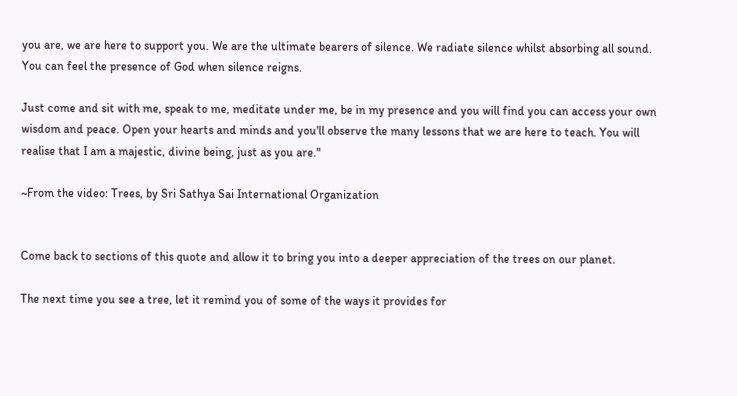you are, we are here to support you. We are the ultimate bearers of silence. We radiate silence whilst absorbing all sound. You can feel the presence of God when silence reigns.

Just come and sit with me, speak to me, meditate under me, be in my presence and you will find you can access your own wisdom and peace. Open your hearts and minds and you'll observe the many lessons that we are here to teach. You will realise that I am a majestic, divine being, just as you are."

~From the video: Trees, by Sri Sathya Sai International Organization


Come back to sections of this quote and allow it to bring you into a deeper appreciation of the trees on our planet.

The next time you see a tree, let it remind you of some of the ways it provides for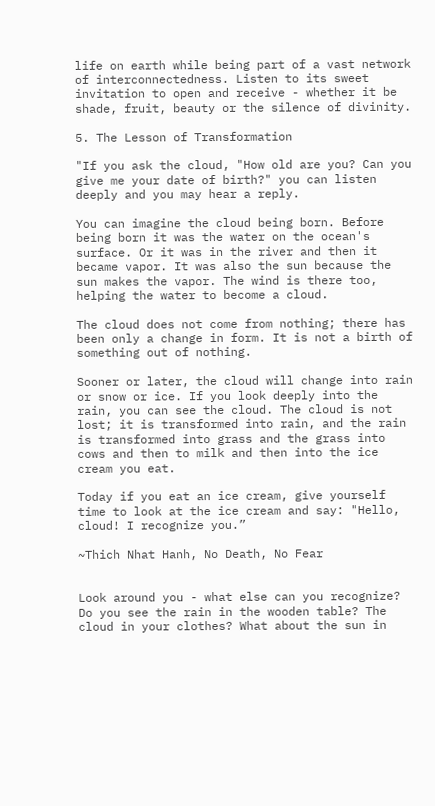life on earth while being part of a vast network of interconnectedness. Listen to its sweet invitation to open and receive - whether it be shade, fruit, beauty or the silence of divinity.

5. The Lesson of Transformation

"If you ask the cloud, "How old are you? Can you give me your date of birth?" you can listen deeply and you may hear a reply.

You can imagine the cloud being born. Before being born it was the water on the ocean's surface. Or it was in the river and then it became vapor. It was also the sun because the sun makes the vapor. The wind is there too, helping the water to become a cloud.

The cloud does not come from nothing; there has been only a change in form. It is not a birth of something out of nothing.

Sooner or later, the cloud will change into rain or snow or ice. If you look deeply into the rain, you can see the cloud. The cloud is not lost; it is transformed into rain, and the rain is transformed into grass and the grass into cows and then to milk and then into the ice cream you eat.

Today if you eat an ice cream, give yourself time to look at the ice cream and say: "Hello, cloud! I recognize you.”

~Thich Nhat Hanh, No Death, No Fear


Look around you - what else can you recognize? Do you see the rain in the wooden table? The cloud in your clothes? What about the sun in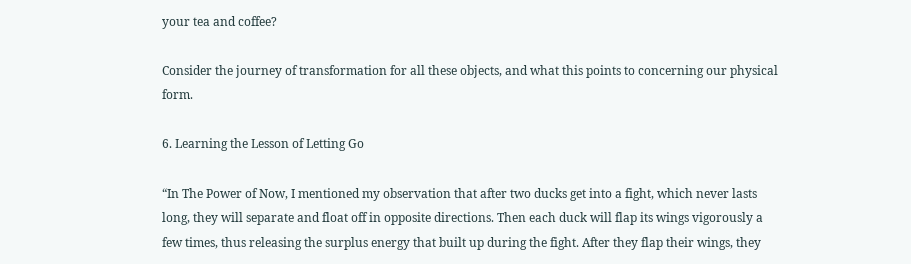your tea and coffee?

Consider the journey of transformation for all these objects, and what this points to concerning our physical form.

6. Learning the Lesson of Letting Go

“In The Power of Now, I mentioned my observation that after two ducks get into a fight, which never lasts long, they will separate and float off in opposite directions. Then each duck will flap its wings vigorously a few times, thus releasing the surplus energy that built up during the fight. After they flap their wings, they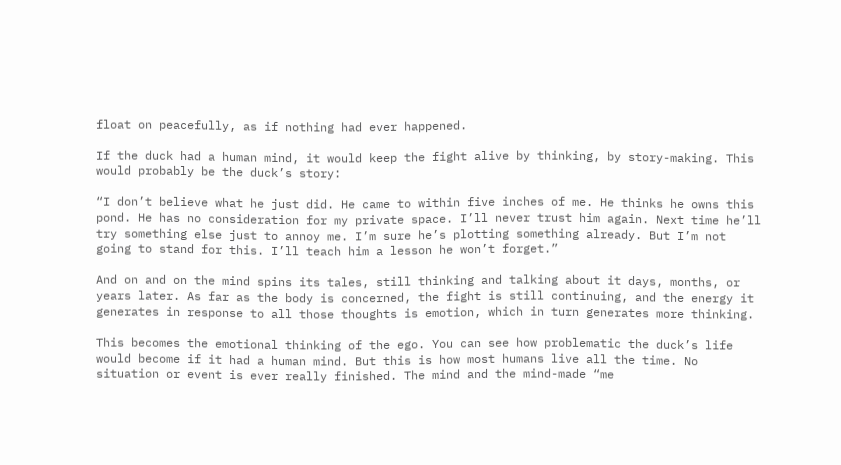float on peacefully, as if nothing had ever happened.

If the duck had a human mind, it would keep the fight alive by thinking, by story-making. This would probably be the duck’s story:

“I don’t believe what he just did. He came to within five inches of me. He thinks he owns this pond. He has no consideration for my private space. I’ll never trust him again. Next time he’ll try something else just to annoy me. I’m sure he’s plotting something already. But I’m not going to stand for this. I’ll teach him a lesson he won’t forget.”

And on and on the mind spins its tales, still thinking and talking about it days, months, or years later. As far as the body is concerned, the fight is still continuing, and the energy it generates in response to all those thoughts is emotion, which in turn generates more thinking.

This becomes the emotional thinking of the ego. You can see how problematic the duck’s life would become if it had a human mind. But this is how most humans live all the time. No situation or event is ever really finished. The mind and the mind-made “me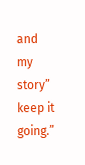and my story” keep it going.”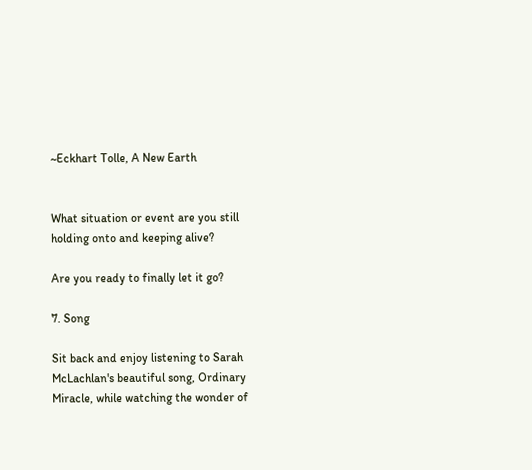~Eckhart Tolle, A New Earth


What situation or event are you still holding onto and keeping alive?

Are you ready to finally let it go?

7. Song

Sit back and enjoy listening to Sarah McLachlan's beautiful song, Ordinary Miracle, while watching the wonder of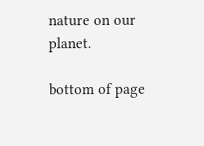nature on our planet.

bottom of page